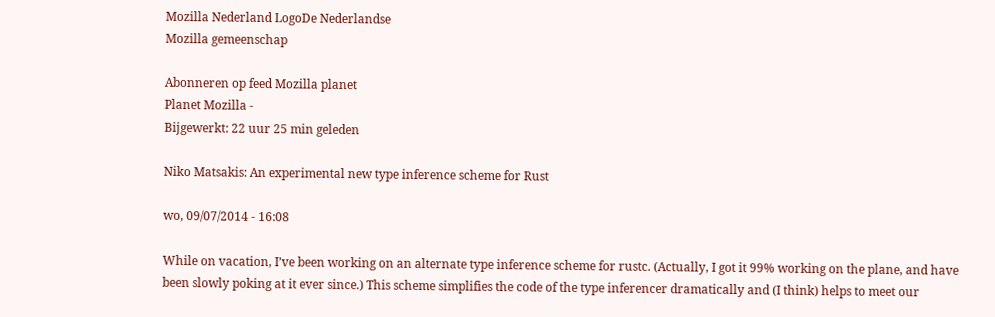Mozilla Nederland LogoDe Nederlandse
Mozilla gemeenschap

Abonneren op feed Mozilla planet
Planet Mozilla -
Bijgewerkt: 22 uur 25 min geleden

Niko Matsakis: An experimental new type inference scheme for Rust

wo, 09/07/2014 - 16:08

While on vacation, I’ve been working on an alternate type inference scheme for rustc. (Actually, I got it 99% working on the plane, and have been slowly poking at it ever since.) This scheme simplifies the code of the type inferencer dramatically and (I think) helps to meet our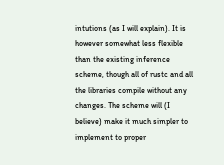intutions (as I will explain). It is however somewhat less flexible than the existing inference scheme, though all of rustc and all the libraries compile without any changes. The scheme will (I believe) make it much simpler to implement to proper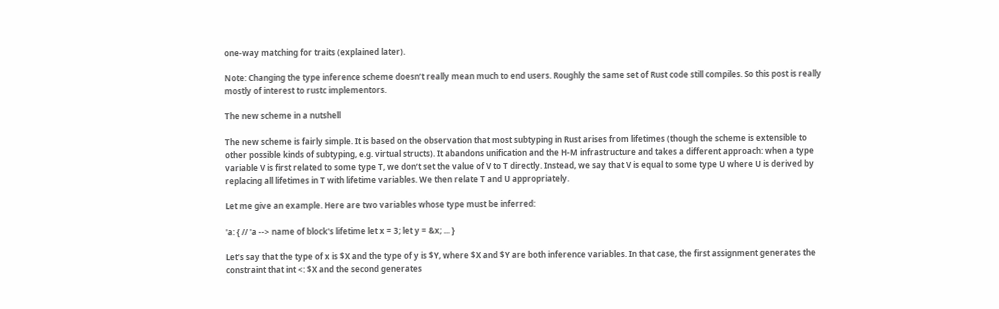one-way matching for traits (explained later).

Note: Changing the type inference scheme doesn’t really mean much to end users. Roughly the same set of Rust code still compiles. So this post is really mostly of interest to rustc implementors.

The new scheme in a nutshell

The new scheme is fairly simple. It is based on the observation that most subtyping in Rust arises from lifetimes (though the scheme is extensible to other possible kinds of subtyping, e.g. virtual structs). It abandons unification and the H-M infrastructure and takes a different approach: when a type variable V is first related to some type T, we don’t set the value of V to T directly. Instead, we say that V is equal to some type U where U is derived by replacing all lifetimes in T with lifetime variables. We then relate T and U appropriately.

Let me give an example. Here are two variables whose type must be inferred:

'a: { // 'a --> name of block's lifetime let x = 3; let y = &x; ... }

Let’s say that the type of x is $X and the type of y is $Y, where $X and $Y are both inference variables. In that case, the first assignment generates the constraint that int <: $X and the second generates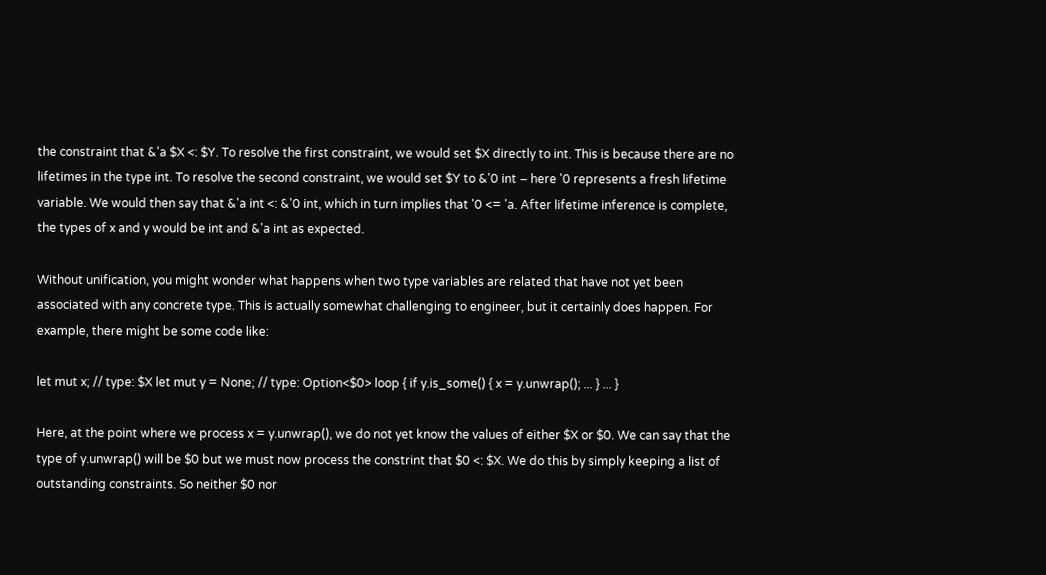the constraint that &'a $X <: $Y. To resolve the first constraint, we would set $X directly to int. This is because there are no lifetimes in the type int. To resolve the second constraint, we would set $Y to &'0 int – here '0 represents a fresh lifetime variable. We would then say that &'a int <: &'0 int, which in turn implies that '0 <= 'a. After lifetime inference is complete, the types of x and y would be int and &'a int as expected.

Without unification, you might wonder what happens when two type variables are related that have not yet been associated with any concrete type. This is actually somewhat challenging to engineer, but it certainly does happen. For example, there might be some code like:

let mut x; // type: $X let mut y = None; // type: Option<$0> loop { if y.is_some() { x = y.unwrap(); ... } ... }

Here, at the point where we process x = y.unwrap(), we do not yet know the values of either $X or $0. We can say that the type of y.unwrap() will be $0 but we must now process the constrint that $0 <: $X. We do this by simply keeping a list of outstanding constraints. So neither $0 nor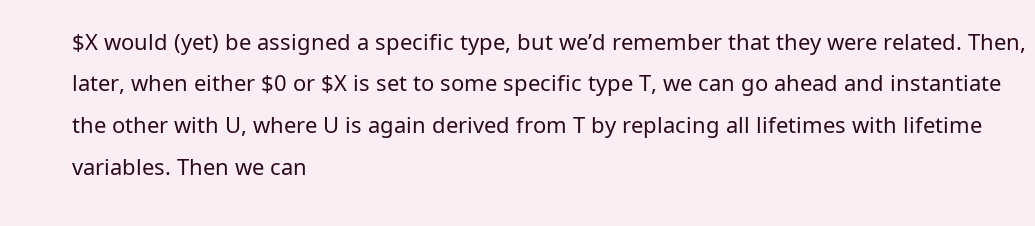$X would (yet) be assigned a specific type, but we’d remember that they were related. Then, later, when either $0 or $X is set to some specific type T, we can go ahead and instantiate the other with U, where U is again derived from T by replacing all lifetimes with lifetime variables. Then we can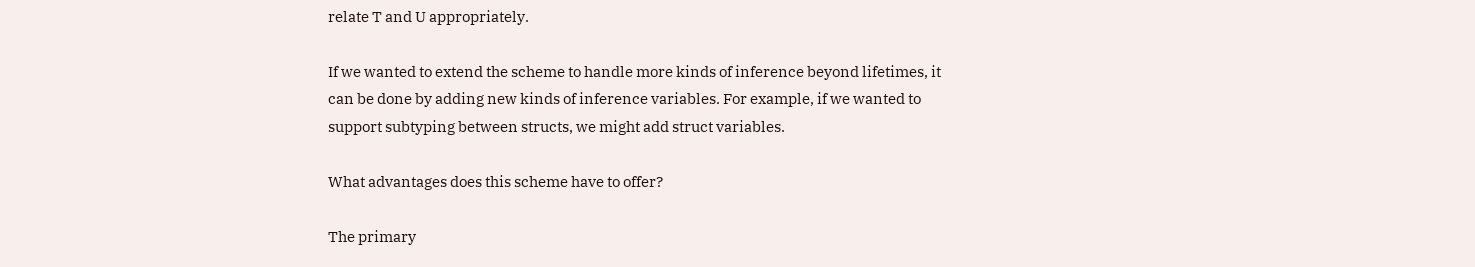relate T and U appropriately.

If we wanted to extend the scheme to handle more kinds of inference beyond lifetimes, it can be done by adding new kinds of inference variables. For example, if we wanted to support subtyping between structs, we might add struct variables.

What advantages does this scheme have to offer?

The primary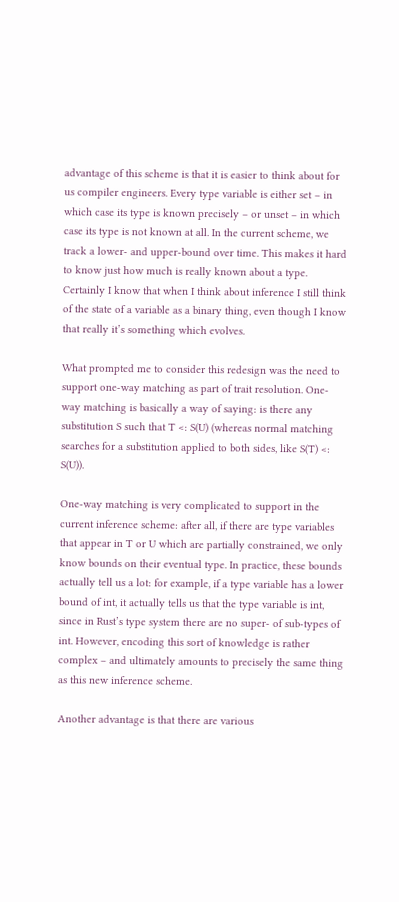advantage of this scheme is that it is easier to think about for us compiler engineers. Every type variable is either set – in which case its type is known precisely – or unset – in which case its type is not known at all. In the current scheme, we track a lower- and upper-bound over time. This makes it hard to know just how much is really known about a type. Certainly I know that when I think about inference I still think of the state of a variable as a binary thing, even though I know that really it’s something which evolves.

What prompted me to consider this redesign was the need to support one-way matching as part of trait resolution. One-way matching is basically a way of saying: is there any substitution S such that T <: S(U) (whereas normal matching searches for a substitution applied to both sides, like S(T) <: S(U)).

One-way matching is very complicated to support in the current inference scheme: after all, if there are type variables that appear in T or U which are partially constrained, we only know bounds on their eventual type. In practice, these bounds actually tell us a lot: for example, if a type variable has a lower bound of int, it actually tells us that the type variable is int, since in Rust’s type system there are no super- of sub-types of int. However, encoding this sort of knowledge is rather complex – and ultimately amounts to precisely the same thing as this new inference scheme.

Another advantage is that there are various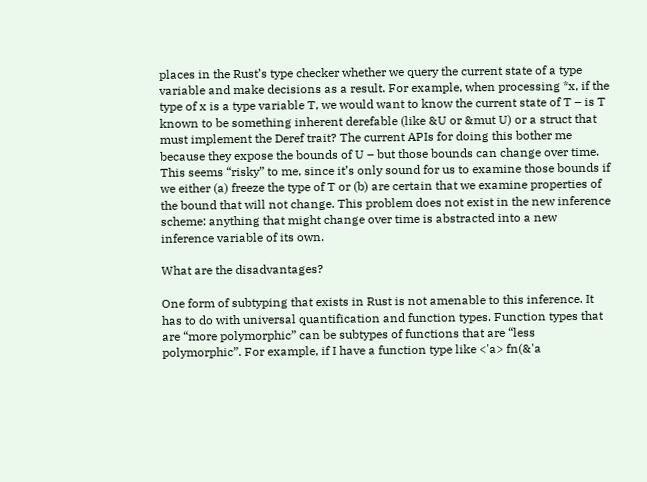places in the Rust’s type checker whether we query the current state of a type variable and make decisions as a result. For example, when processing *x, if the type of x is a type variable T, we would want to know the current state of T – is T known to be something inherent derefable (like &U or &mut U) or a struct that must implement the Deref trait? The current APIs for doing this bother me because they expose the bounds of U – but those bounds can change over time. This seems “risky” to me, since it’s only sound for us to examine those bounds if we either (a) freeze the type of T or (b) are certain that we examine properties of the bound that will not change. This problem does not exist in the new inference scheme: anything that might change over time is abstracted into a new inference variable of its own.

What are the disadvantages?

One form of subtyping that exists in Rust is not amenable to this inference. It has to do with universal quantification and function types. Function types that are “more polymorphic” can be subtypes of functions that are “less polymorphic”. For example, if I have a function type like <'a> fn(&'a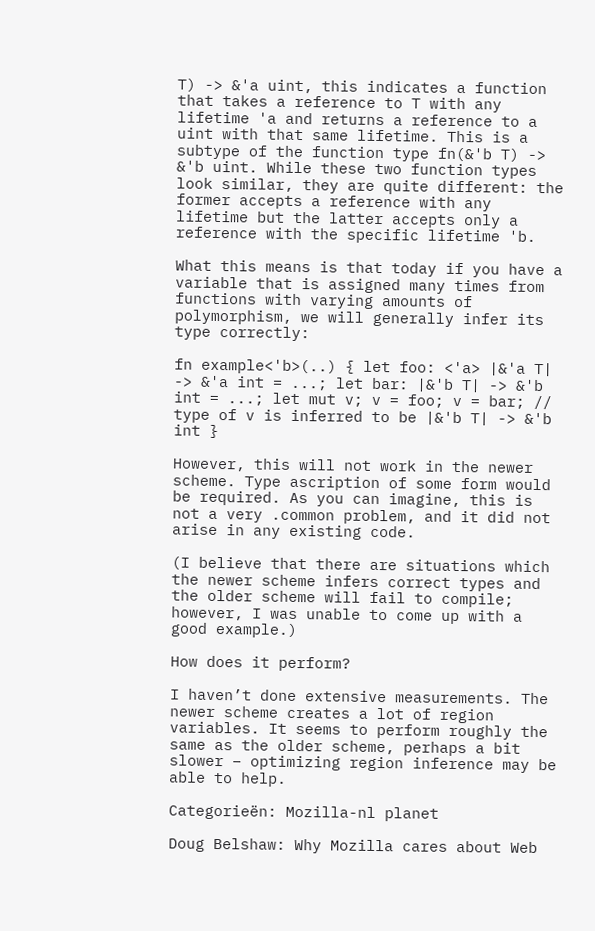T) -> &'a uint, this indicates a function that takes a reference to T with any lifetime 'a and returns a reference to a uint with that same lifetime. This is a subtype of the function type fn(&'b T) -> &'b uint. While these two function types look similar, they are quite different: the former accepts a reference with any lifetime but the latter accepts only a reference with the specific lifetime 'b.

What this means is that today if you have a variable that is assigned many times from functions with varying amounts of polymorphism, we will generally infer its type correctly:

fn example<'b>(..) { let foo: <'a> |&'a T| -> &'a int = ...; let bar: |&'b T| -> &'b int = ...; let mut v; v = foo; v = bar; // type of v is inferred to be |&'b T| -> &'b int }

However, this will not work in the newer scheme. Type ascription of some form would be required. As you can imagine, this is not a very .common problem, and it did not arise in any existing code.

(I believe that there are situations which the newer scheme infers correct types and the older scheme will fail to compile; however, I was unable to come up with a good example.)

How does it perform?

I haven’t done extensive measurements. The newer scheme creates a lot of region variables. It seems to perform roughly the same as the older scheme, perhaps a bit slower – optimizing region inference may be able to help.

Categorieën: Mozilla-nl planet

Doug Belshaw: Why Mozilla cares about Web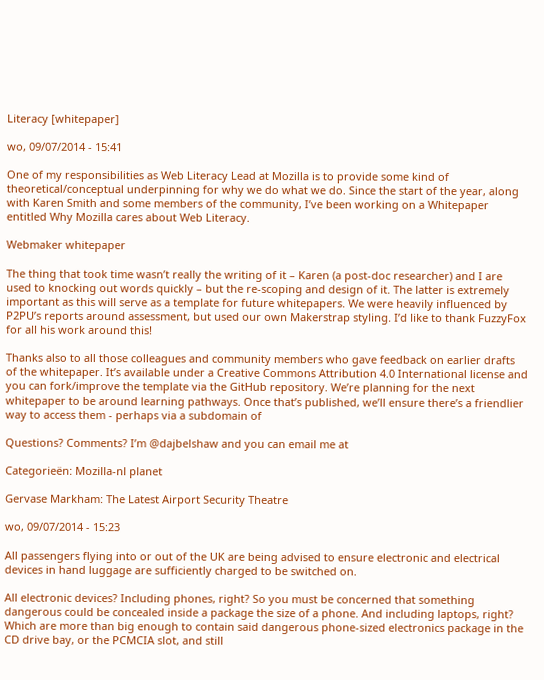Literacy [whitepaper]

wo, 09/07/2014 - 15:41

One of my responsibilities as Web Literacy Lead at Mozilla is to provide some kind of theoretical/conceptual underpinning for why we do what we do. Since the start of the year, along with Karen Smith and some members of the community, I’ve been working on a Whitepaper entitled Why Mozilla cares about Web Literacy.

Webmaker whitepaper

The thing that took time wasn’t really the writing of it – Karen (a post-doc researcher) and I are used to knocking out words quickly – but the re-scoping and design of it. The latter is extremely important as this will serve as a template for future whitepapers. We were heavily influenced by P2PU’s reports around assessment, but used our own Makerstrap styling. I’d like to thank FuzzyFox for all his work around this!

Thanks also to all those colleagues and community members who gave feedback on earlier drafts of the whitepaper. It’s available under a Creative Commons Attribution 4.0 International license and you can fork/improve the template via the GitHub repository. We’re planning for the next whitepaper to be around learning pathways. Once that’s published, we’ll ensure there’s a friendlier way to access them - perhaps via a subdomain of

Questions? Comments? I’m @dajbelshaw and you can email me at

Categorieën: Mozilla-nl planet

Gervase Markham: The Latest Airport Security Theatre

wo, 09/07/2014 - 15:23

All passengers flying into or out of the UK are being advised to ensure electronic and electrical devices in hand luggage are sufficiently charged to be switched on.

All electronic devices? Including phones, right? So you must be concerned that something dangerous could be concealed inside a package the size of a phone. And including laptops, right? Which are more than big enough to contain said dangerous phone-sized electronics package in the CD drive bay, or the PCMCIA slot, and still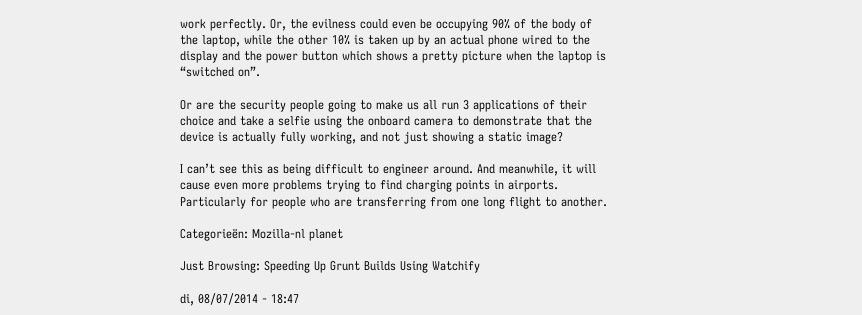work perfectly. Or, the evilness could even be occupying 90% of the body of the laptop, while the other 10% is taken up by an actual phone wired to the display and the power button which shows a pretty picture when the laptop is “switched on”.

Or are the security people going to make us all run 3 applications of their choice and take a selfie using the onboard camera to demonstrate that the device is actually fully working, and not just showing a static image?

I can’t see this as being difficult to engineer around. And meanwhile, it will cause even more problems trying to find charging points in airports. Particularly for people who are transferring from one long flight to another.

Categorieën: Mozilla-nl planet

Just Browsing: Speeding Up Grunt Builds Using Watchify

di, 08/07/2014 - 18:47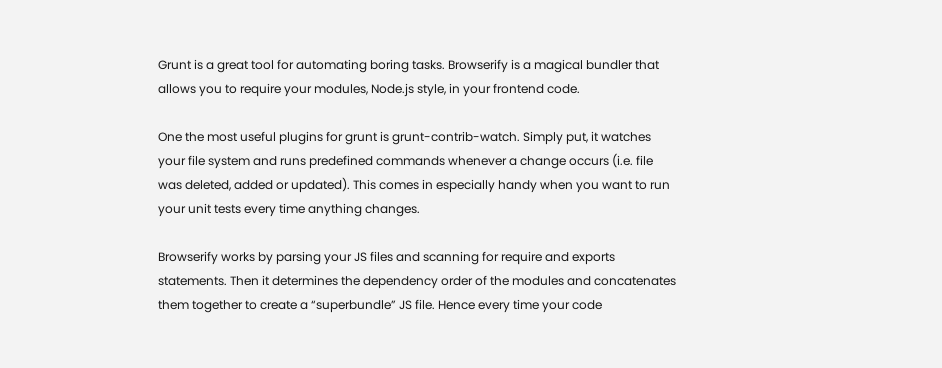Grunt is a great tool for automating boring tasks. Browserify is a magical bundler that allows you to require your modules, Node.js style, in your frontend code.

One the most useful plugins for grunt is grunt-contrib-watch. Simply put, it watches your file system and runs predefined commands whenever a change occurs (i.e. file was deleted, added or updated). This comes in especially handy when you want to run your unit tests every time anything changes.

Browserify works by parsing your JS files and scanning for require and exports statements. Then it determines the dependency order of the modules and concatenates them together to create a “superbundle” JS file. Hence every time your code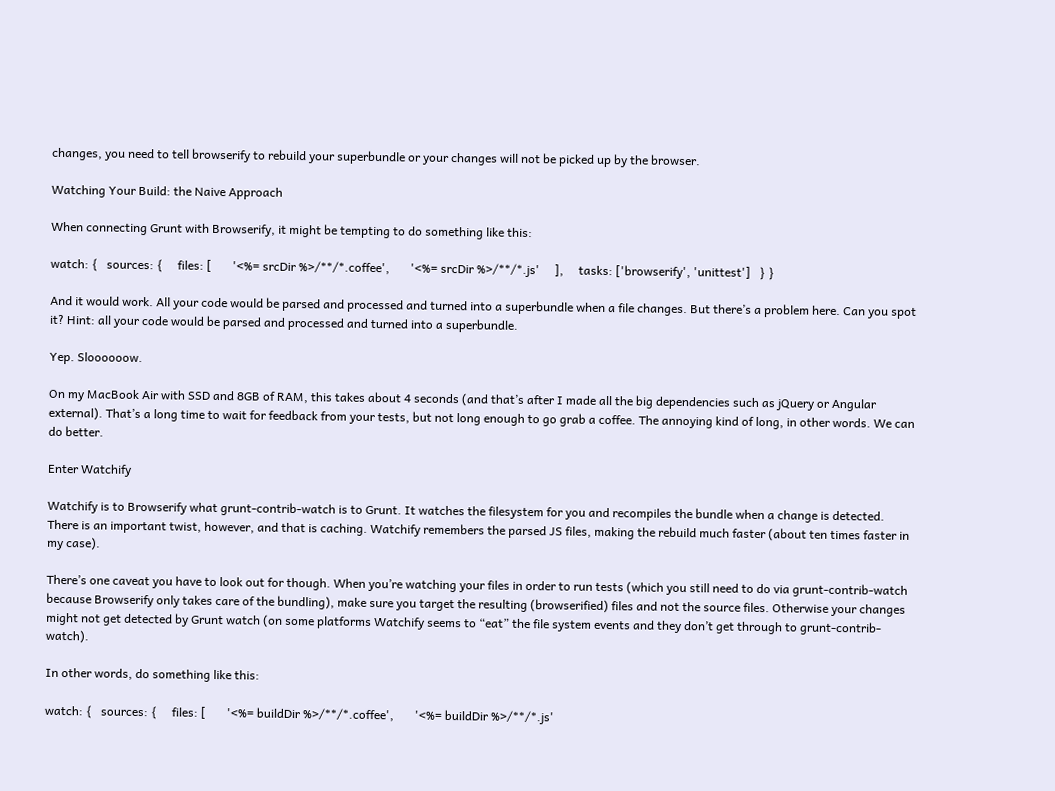changes, you need to tell browserify to rebuild your superbundle or your changes will not be picked up by the browser.

Watching Your Build: the Naive Approach

When connecting Grunt with Browserify, it might be tempting to do something like this:

watch: {   sources: {     files: [       '<%= srcDir %>/**/*.coffee',       '<%= srcDir %>/**/*.js'     ],     tasks: ['browserify', 'unittest']   } }

And it would work. All your code would be parsed and processed and turned into a superbundle when a file changes. But there’s a problem here. Can you spot it? Hint: all your code would be parsed and processed and turned into a superbundle.

Yep. Sloooooow.

On my MacBook Air with SSD and 8GB of RAM, this takes about 4 seconds (and that’s after I made all the big dependencies such as jQuery or Angular external). That’s a long time to wait for feedback from your tests, but not long enough to go grab a coffee. The annoying kind of long, in other words. We can do better.

Enter Watchify

Watchify is to Browserify what grunt-contrib-watch is to Grunt. It watches the filesystem for you and recompiles the bundle when a change is detected. There is an important twist, however, and that is caching. Watchify remembers the parsed JS files, making the rebuild much faster (about ten times faster in my case).

There’s one caveat you have to look out for though. When you’re watching your files in order to run tests (which you still need to do via grunt-contrib-watch because Browserify only takes care of the bundling), make sure you target the resulting (browserified) files and not the source files. Otherwise your changes might not get detected by Grunt watch (on some platforms Watchify seems to “eat” the file system events and they don’t get through to grunt-contrib-watch).

In other words, do something like this:

watch: {   sources: {     files: [       '<%= buildDir %>/**/*.coffee',       '<%= buildDir %>/**/*.js'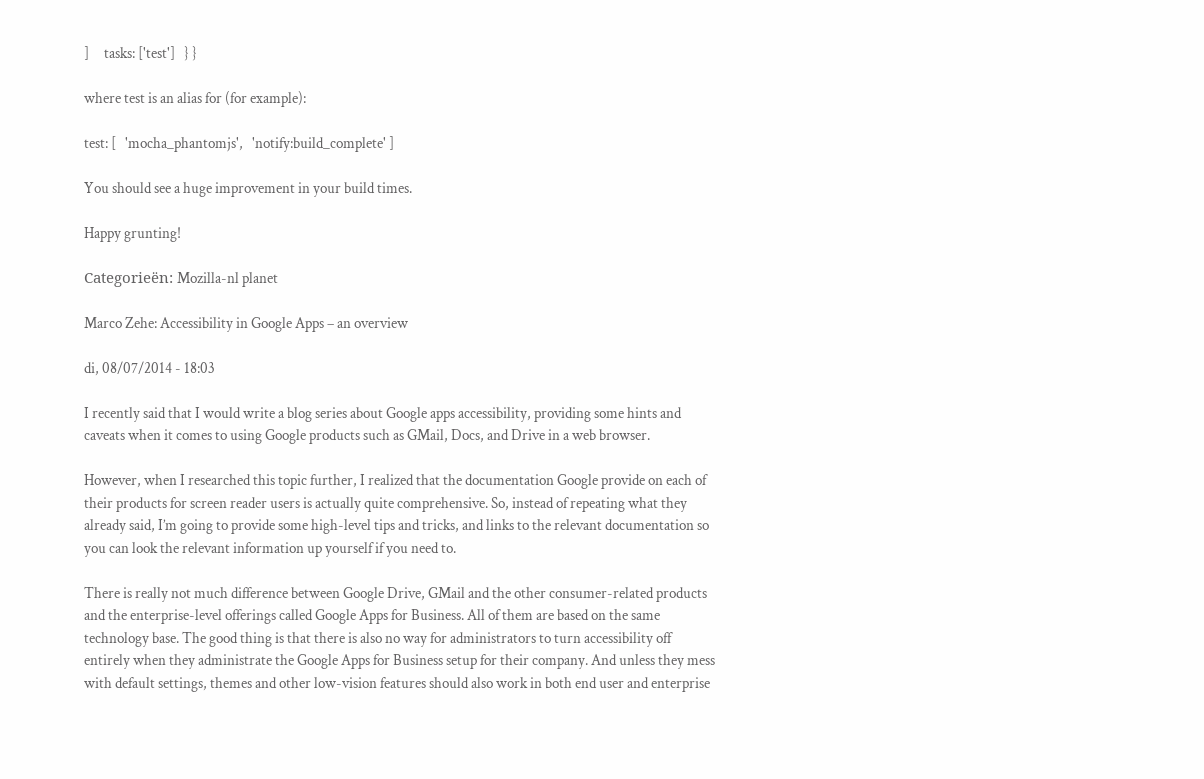]     tasks: ['test']   } }

where test is an alias for (for example):

test: [   'mocha_phantomjs',   'notify:build_complete' ]

You should see a huge improvement in your build times.

Happy grunting!

Categorieën: Mozilla-nl planet

Marco Zehe: Accessibility in Google Apps – an overview

di, 08/07/2014 - 18:03

I recently said that I would write a blog series about Google apps accessibility, providing some hints and caveats when it comes to using Google products such as GMail, Docs, and Drive in a web browser.

However, when I researched this topic further, I realized that the documentation Google provide on each of their products for screen reader users is actually quite comprehensive. So, instead of repeating what they already said, I’m going to provide some high-level tips and tricks, and links to the relevant documentation so you can look the relevant information up yourself if you need to.

There is really not much difference between Google Drive, GMail and the other consumer-related products and the enterprise-level offerings called Google Apps for Business. All of them are based on the same technology base. The good thing is that there is also no way for administrators to turn accessibility off entirely when they administrate the Google Apps for Business setup for their company. And unless they mess with default settings, themes and other low-vision features should also work in both end user and enterprise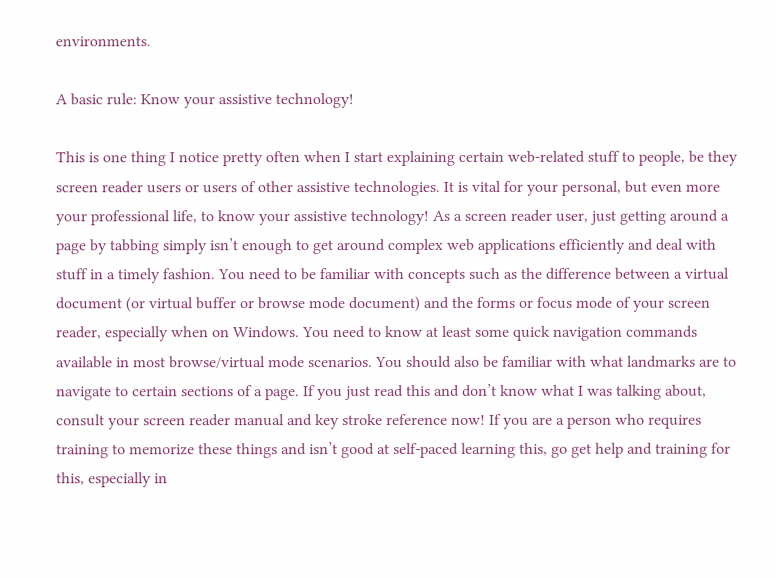environments.

A basic rule: Know your assistive technology!

This is one thing I notice pretty often when I start explaining certain web-related stuff to people, be they screen reader users or users of other assistive technologies. It is vital for your personal, but even more your professional life, to know your assistive technology! As a screen reader user, just getting around a page by tabbing simply isn’t enough to get around complex web applications efficiently and deal with stuff in a timely fashion. You need to be familiar with concepts such as the difference between a virtual document (or virtual buffer or browse mode document) and the forms or focus mode of your screen reader, especially when on Windows. You need to know at least some quick navigation commands available in most browse/virtual mode scenarios. You should also be familiar with what landmarks are to navigate to certain sections of a page. If you just read this and don’t know what I was talking about, consult your screen reader manual and key stroke reference now! If you are a person who requires training to memorize these things and isn’t good at self-paced learning this, go get help and training for this, especially in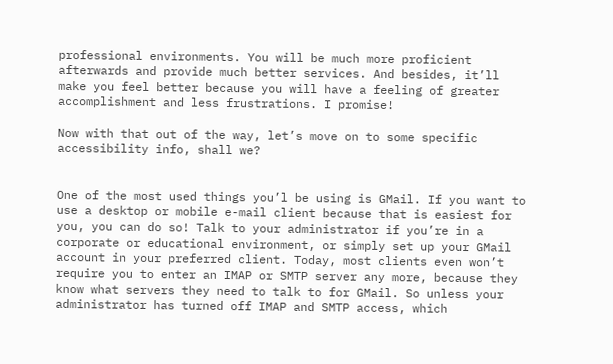professional environments. You will be much more proficient afterwards and provide much better services. And besides, it’ll make you feel better because you will have a feeling of greater accomplishment and less frustrations. I promise!

Now with that out of the way, let’s move on to some specific accessibility info, shall we?


One of the most used things you’l be using is GMail. If you want to use a desktop or mobile e-mail client because that is easiest for you, you can do so! Talk to your administrator if you’re in a corporate or educational environment, or simply set up your GMail account in your preferred client. Today, most clients even won’t require you to enter an IMAP or SMTP server any more, because they know what servers they need to talk to for GMail. So unless your administrator has turned off IMAP and SMTP access, which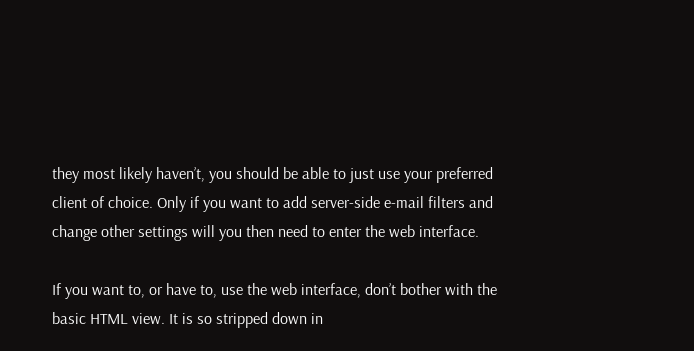they most likely haven’t, you should be able to just use your preferred client of choice. Only if you want to add server-side e-mail filters and change other settings will you then need to enter the web interface.

If you want to, or have to, use the web interface, don’t bother with the basic HTML view. It is so stripped down in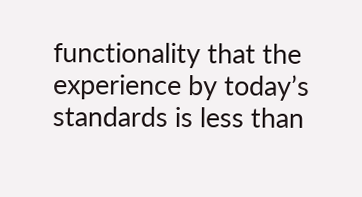functionality that the experience by today’s standards is less than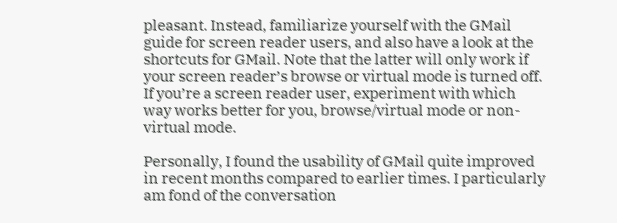pleasant. Instead, familiarize yourself with the GMail guide for screen reader users, and also have a look at the shortcuts for GMail. Note that the latter will only work if your screen reader’s browse or virtual mode is turned off. If you’re a screen reader user, experiment with which way works better for you, browse/virtual mode or non-virtual mode.

Personally, I found the usability of GMail quite improved in recent months compared to earlier times. I particularly am fond of the conversation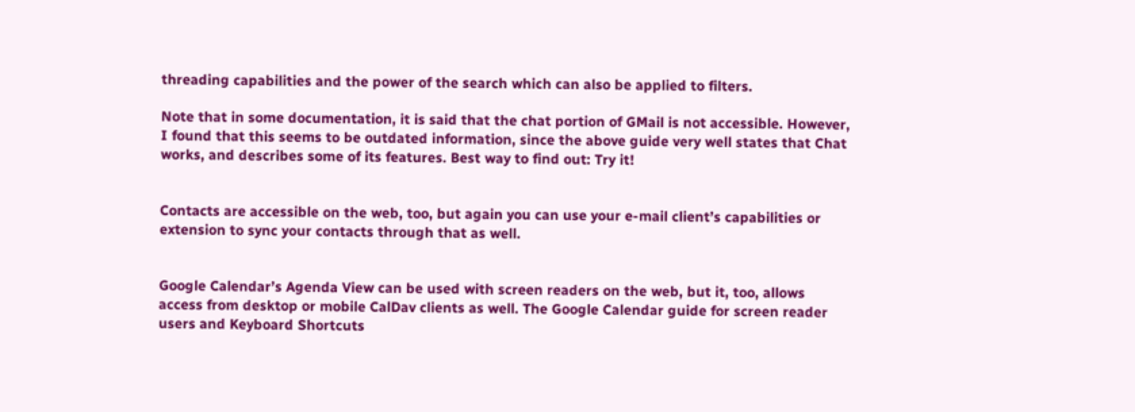threading capabilities and the power of the search which can also be applied to filters.

Note that in some documentation, it is said that the chat portion of GMail is not accessible. However, I found that this seems to be outdated information, since the above guide very well states that Chat works, and describes some of its features. Best way to find out: Try it!


Contacts are accessible on the web, too, but again you can use your e-mail client’s capabilities or extension to sync your contacts through that as well.


Google Calendar’s Agenda View can be used with screen readers on the web, but it, too, allows access from desktop or mobile CalDav clients as well. The Google Calendar guide for screen reader users and Keyboard Shortcuts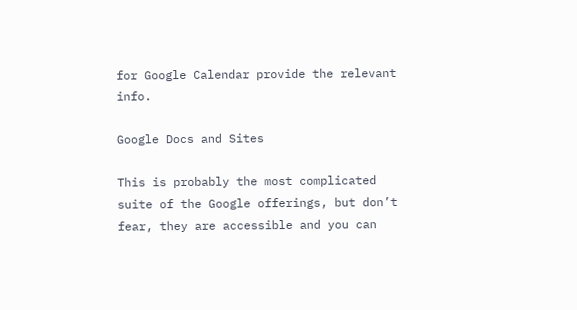for Google Calendar provide the relevant info.

Google Docs and Sites

This is probably the most complicated suite of the Google offerings, but don’t fear, they are accessible and you can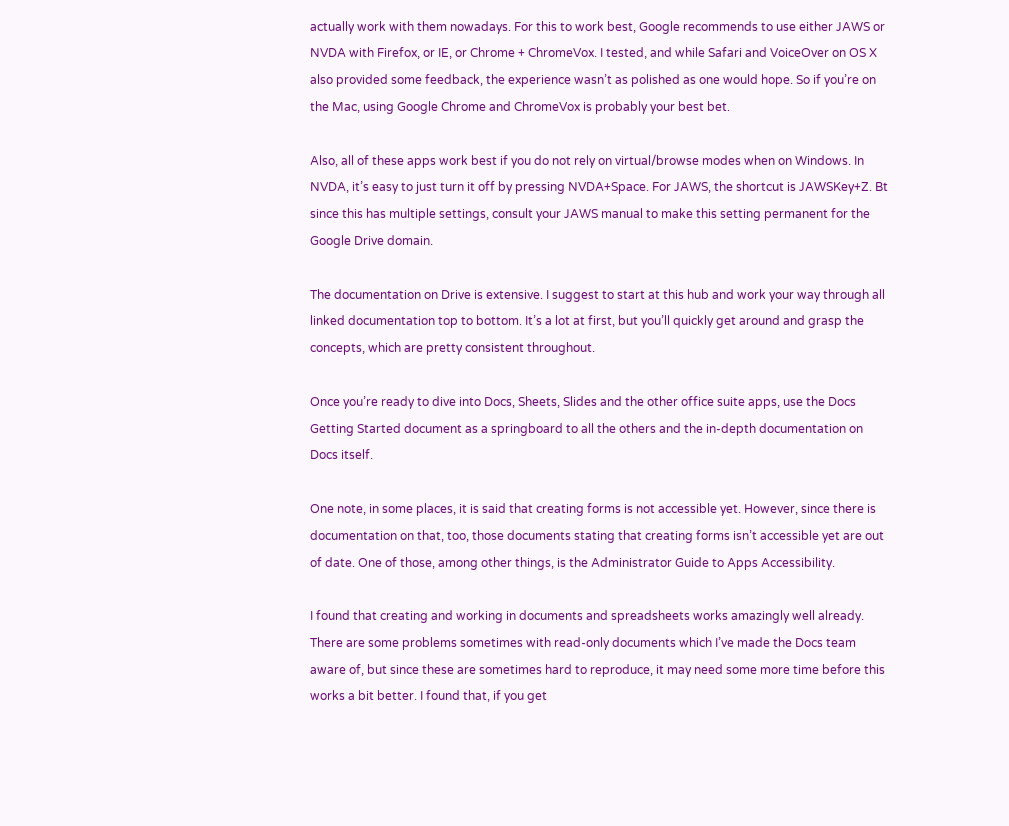actually work with them nowadays. For this to work best, Google recommends to use either JAWS or NVDA with Firefox, or IE, or Chrome + ChromeVox. I tested, and while Safari and VoiceOver on OS X also provided some feedback, the experience wasn’t as polished as one would hope. So if you’re on the Mac, using Google Chrome and ChromeVox is probably your best bet.

Also, all of these apps work best if you do not rely on virtual/browse modes when on Windows. In NVDA, it’s easy to just turn it off by pressing NVDA+Space. For JAWS, the shortcut is JAWSKey+Z. Bt since this has multiple settings, consult your JAWS manual to make this setting permanent for the Google Drive domain.

The documentation on Drive is extensive. I suggest to start at this hub and work your way through all linked documentation top to bottom. It’s a lot at first, but you’ll quickly get around and grasp the concepts, which are pretty consistent throughout.

Once you’re ready to dive into Docs, Sheets, Slides and the other office suite apps, use the Docs Getting Started document as a springboard to all the others and the in-depth documentation on Docs itself.

One note, in some places, it is said that creating forms is not accessible yet. However, since there is documentation on that, too, those documents stating that creating forms isn’t accessible yet are out of date. One of those, among other things, is the Administrator Guide to Apps Accessibility.

I found that creating and working in documents and spreadsheets works amazingly well already. There are some problems sometimes with read-only documents which I’ve made the Docs team aware of, but since these are sometimes hard to reproduce, it may need some more time before this works a bit better. I found that, if you get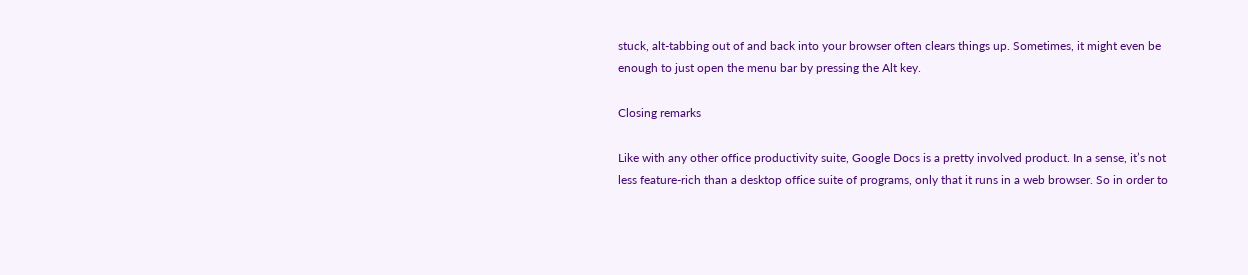stuck, alt-tabbing out of and back into your browser often clears things up. Sometimes, it might even be enough to just open the menu bar by pressing the Alt key.

Closing remarks

Like with any other office productivity suite, Google Docs is a pretty involved product. In a sense, it’s not less feature-rich than a desktop office suite of programs, only that it runs in a web browser. So in order to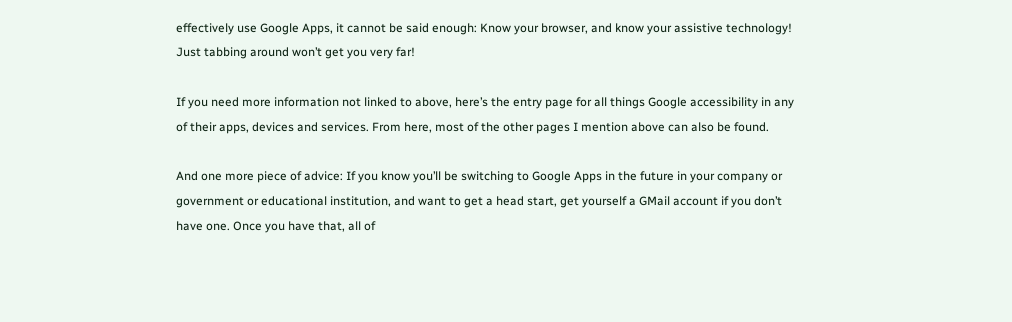effectively use Google Apps, it cannot be said enough: Know your browser, and know your assistive technology! Just tabbing around won’t get you very far!

If you need more information not linked to above, here’s the entry page for all things Google accessibility in any of their apps, devices and services. From here, most of the other pages I mention above can also be found.

And one more piece of advice: If you know you’ll be switching to Google Apps in the future in your company or government or educational institution, and want to get a head start, get yourself a GMail account if you don’t have one. Once you have that, all of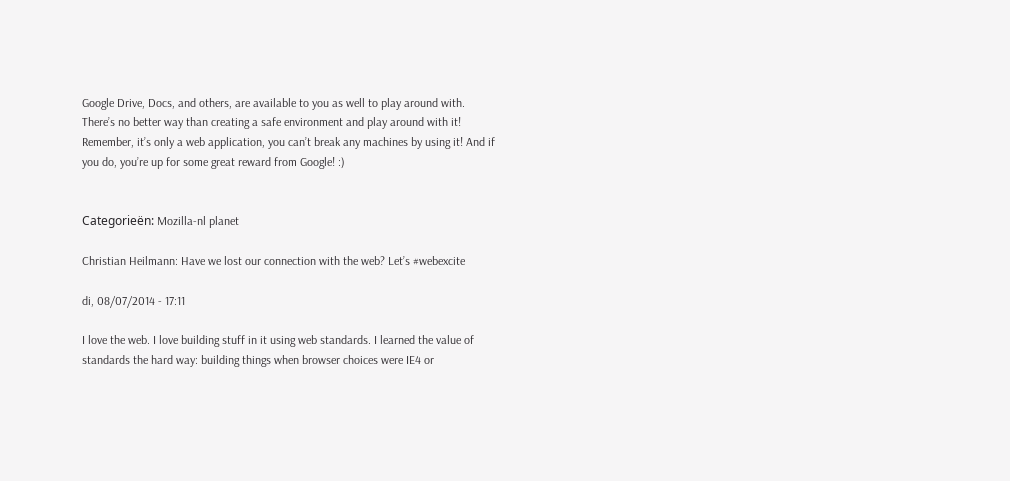Google Drive, Docs, and others, are available to you as well to play around with. There’s no better way than creating a safe environment and play around with it! Remember, it’s only a web application, you can’t break any machines by using it! And if you do, you’re up for some great reward from Google! :)


Categorieën: Mozilla-nl planet

Christian Heilmann: Have we lost our connection with the web? Let’s #webexcite

di, 08/07/2014 - 17:11

I love the web. I love building stuff in it using web standards. I learned the value of standards the hard way: building things when browser choices were IE4 or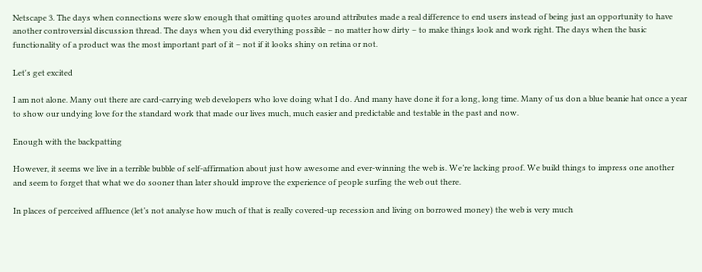Netscape 3. The days when connections were slow enough that omitting quotes around attributes made a real difference to end users instead of being just an opportunity to have another controversial discussion thread. The days when you did everything possible – no matter how dirty – to make things look and work right. The days when the basic functionality of a product was the most important part of it – not if it looks shiny on retina or not.

Let's get excited

I am not alone. Many out there are card-carrying web developers who love doing what I do. And many have done it for a long, long time. Many of us don a blue beanie hat once a year to show our undying love for the standard work that made our lives much, much easier and predictable and testable in the past and now.

Enough with the backpatting

However, it seems we live in a terrible bubble of self-affirmation about just how awesome and ever-winning the web is. We’re lacking proof. We build things to impress one another and seem to forget that what we do sooner than later should improve the experience of people surfing the web out there.

In places of perceived affluence (let’s not analyse how much of that is really covered-up recession and living on borrowed money) the web is very much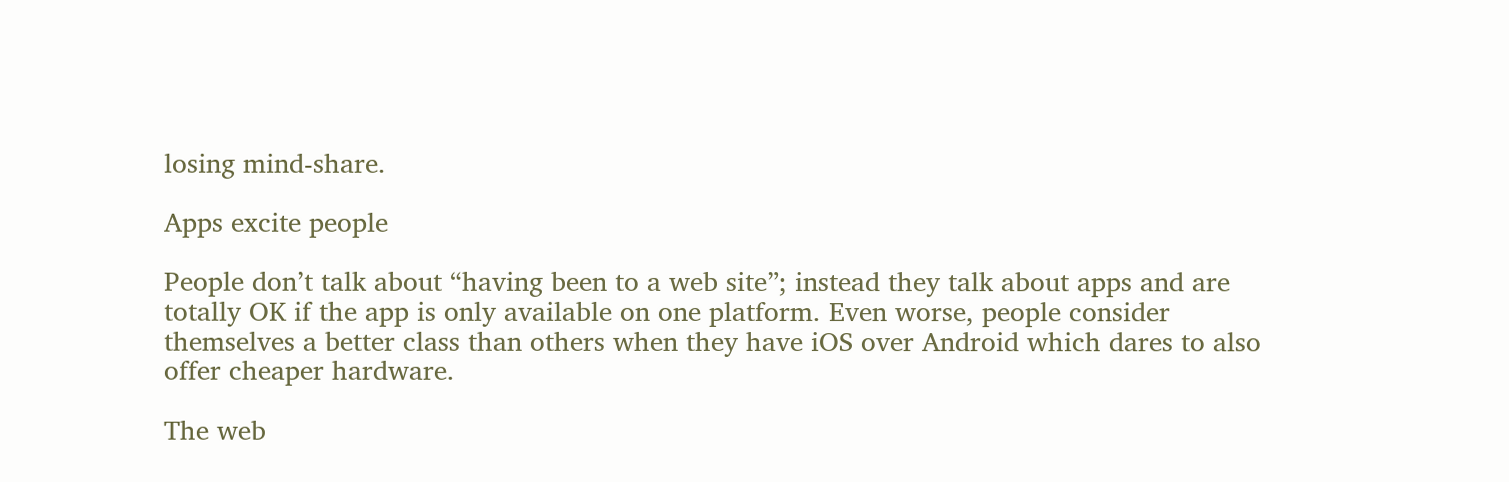losing mind-share.

Apps excite people

People don’t talk about “having been to a web site”; instead they talk about apps and are totally OK if the app is only available on one platform. Even worse, people consider themselves a better class than others when they have iOS over Android which dares to also offer cheaper hardware.

The web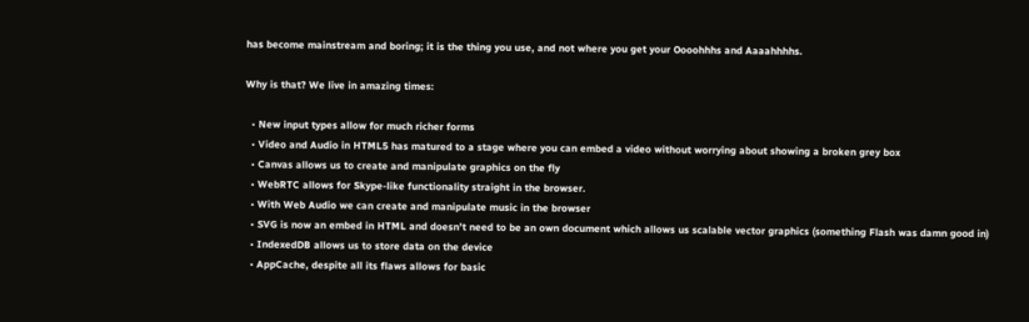has become mainstream and boring; it is the thing you use, and not where you get your Oooohhhs and Aaaahhhhs.

Why is that? We live in amazing times:

  • New input types allow for much richer forms
  • Video and Audio in HTML5 has matured to a stage where you can embed a video without worrying about showing a broken grey box
  • Canvas allows us to create and manipulate graphics on the fly
  • WebRTC allows for Skype-like functionality straight in the browser.
  • With Web Audio we can create and manipulate music in the browser
  • SVG is now an embed in HTML and doesn’t need to be an own document which allows us scalable vector graphics (something Flash was damn good in)
  • IndexedDB allows us to store data on the device
  • AppCache, despite all its flaws allows for basic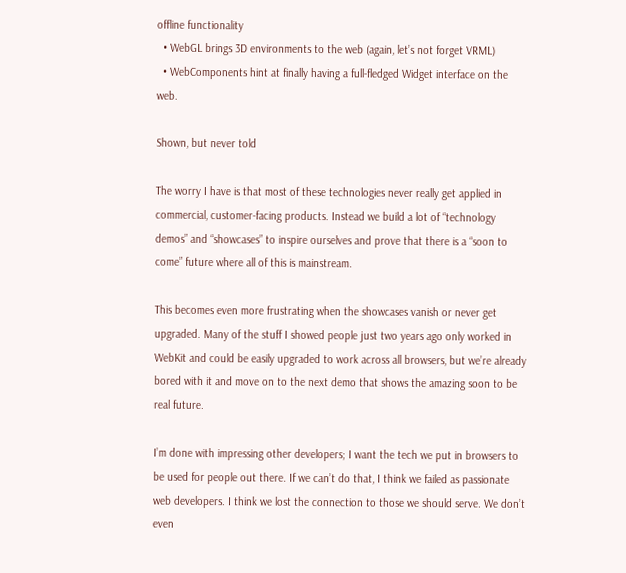offline functionality
  • WebGL brings 3D environments to the web (again, let’s not forget VRML)
  • WebComponents hint at finally having a full-fledged Widget interface on the web.

Shown, but never told

The worry I have is that most of these technologies never really get applied in commercial, customer-facing products. Instead we build a lot of “technology demos” and “showcases” to inspire ourselves and prove that there is a “soon to come” future where all of this is mainstream.

This becomes even more frustrating when the showcases vanish or never get upgraded. Many of the stuff I showed people just two years ago only worked in WebKit and could be easily upgraded to work across all browsers, but we’re already bored with it and move on to the next demo that shows the amazing soon to be real future.

I’m done with impressing other developers; I want the tech we put in browsers to be used for people out there. If we can’t do that, I think we failed as passionate web developers. I think we lost the connection to those we should serve. We don’t even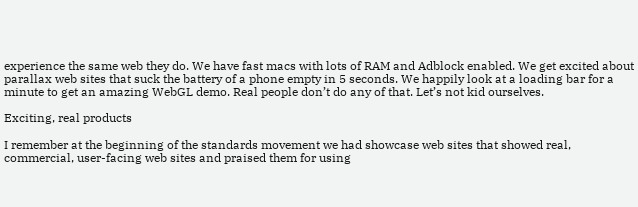experience the same web they do. We have fast macs with lots of RAM and Adblock enabled. We get excited about parallax web sites that suck the battery of a phone empty in 5 seconds. We happily look at a loading bar for a minute to get an amazing WebGL demo. Real people don’t do any of that. Let’s not kid ourselves.

Exciting, real products

I remember at the beginning of the standards movement we had showcase web sites that showed real, commercial, user-facing web sites and praised them for using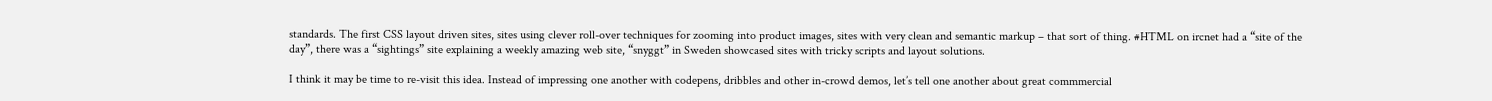standards. The first CSS layout driven sites, sites using clever roll-over techniques for zooming into product images, sites with very clean and semantic markup – that sort of thing. #HTML on ircnet had a “site of the day”, there was a “sightings” site explaining a weekly amazing web site, “snyggt” in Sweden showcased sites with tricky scripts and layout solutions.

I think it may be time to re-visit this idea. Instead of impressing one another with codepens, dribbles and other in-crowd demos, let’s tell one another about great commmercial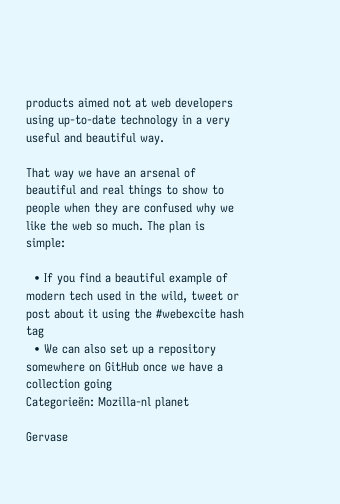products aimed not at web developers using up-to-date technology in a very useful and beautiful way.

That way we have an arsenal of beautiful and real things to show to people when they are confused why we like the web so much. The plan is simple:

  • If you find a beautiful example of modern tech used in the wild, tweet or post about it using the #webexcite hash tag
  • We can also set up a repository somewhere on GitHub once we have a collection going
Categorieën: Mozilla-nl planet

Gervase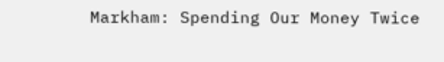Markham: Spending Our Money Twice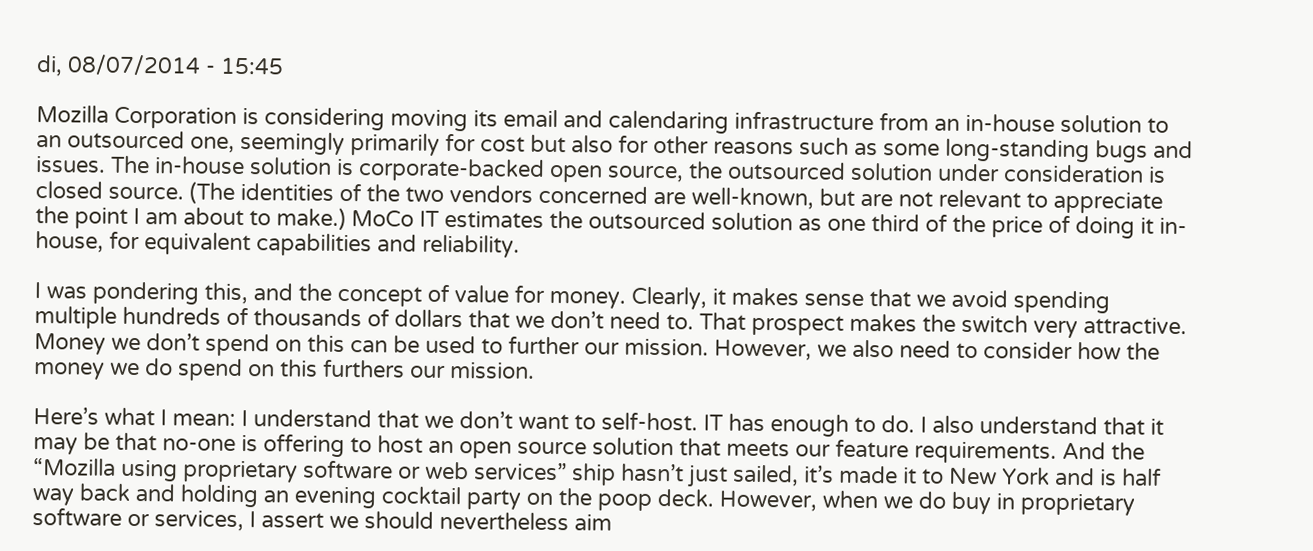di, 08/07/2014 - 15:45

Mozilla Corporation is considering moving its email and calendaring infrastructure from an in-house solution to an outsourced one, seemingly primarily for cost but also for other reasons such as some long-standing bugs and issues. The in-house solution is corporate-backed open source, the outsourced solution under consideration is closed source. (The identities of the two vendors concerned are well-known, but are not relevant to appreciate the point I am about to make.) MoCo IT estimates the outsourced solution as one third of the price of doing it in-house, for equivalent capabilities and reliability.

I was pondering this, and the concept of value for money. Clearly, it makes sense that we avoid spending multiple hundreds of thousands of dollars that we don’t need to. That prospect makes the switch very attractive. Money we don’t spend on this can be used to further our mission. However, we also need to consider how the money we do spend on this furthers our mission.

Here’s what I mean: I understand that we don’t want to self-host. IT has enough to do. I also understand that it may be that no-one is offering to host an open source solution that meets our feature requirements. And the “Mozilla using proprietary software or web services” ship hasn’t just sailed, it’s made it to New York and is half way back and holding an evening cocktail party on the poop deck. However, when we do buy in proprietary software or services, I assert we should nevertheless aim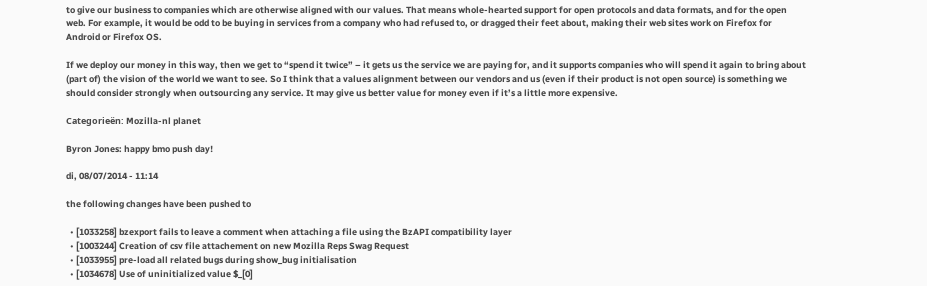to give our business to companies which are otherwise aligned with our values. That means whole-hearted support for open protocols and data formats, and for the open web. For example, it would be odd to be buying in services from a company who had refused to, or dragged their feet about, making their web sites work on Firefox for Android or Firefox OS.

If we deploy our money in this way, then we get to “spend it twice” – it gets us the service we are paying for, and it supports companies who will spend it again to bring about (part of) the vision of the world we want to see. So I think that a values alignment between our vendors and us (even if their product is not open source) is something we should consider strongly when outsourcing any service. It may give us better value for money even if it’s a little more expensive.

Categorieën: Mozilla-nl planet

Byron Jones: happy bmo push day!

di, 08/07/2014 - 11:14

the following changes have been pushed to

  • [1033258] bzexport fails to leave a comment when attaching a file using the BzAPI compatibility layer
  • [1003244] Creation of csv file attachement on new Mozilla Reps Swag Request
  • [1033955] pre-load all related bugs during show_bug initialisation
  • [1034678] Use of uninitialized value $_[0]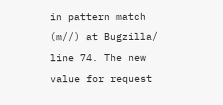in pattern match (m//) at Bugzilla/ line 74. The new value for request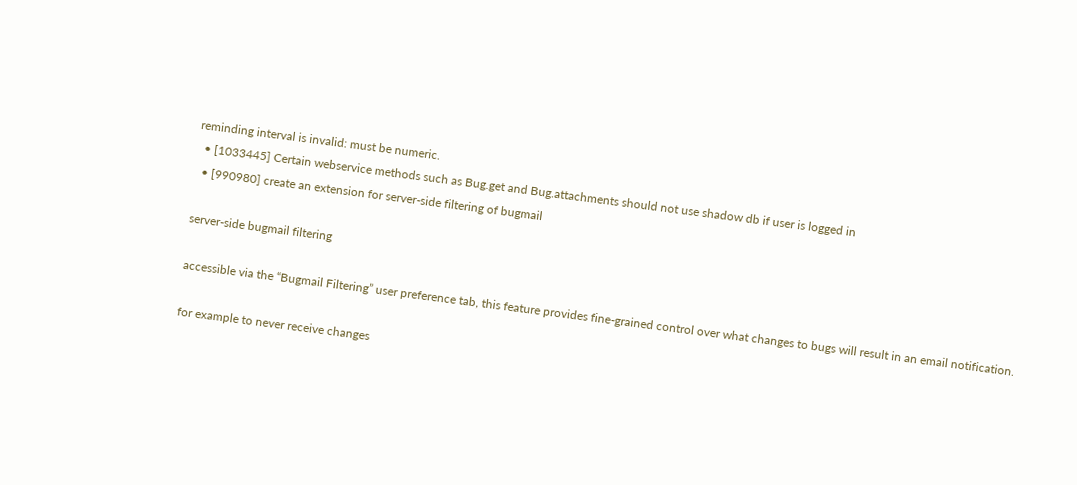reminding interval is invalid: must be numeric.
  • [1033445] Certain webservice methods such as Bug.get and Bug.attachments should not use shadow db if user is logged in
  • [990980] create an extension for server-side filtering of bugmail

server-side bugmail filtering

accessible via the “Bugmail Filtering” user preference tab, this feature provides fine-grained control over what changes to bugs will result in an email notification.

for example to never receive changes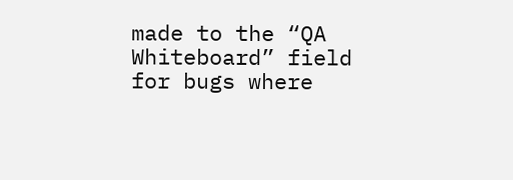made to the “QA Whiteboard” field for bugs where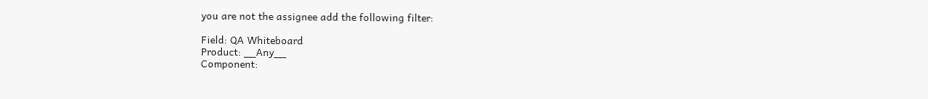you are not the assignee add the following filter:

Field: QA Whiteboard
Product: __Any__
Component: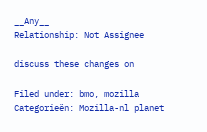__Any__
Relationship: Not Assignee

discuss these changes on

Filed under: bmo, mozilla
Categorieën: Mozilla-nl planet